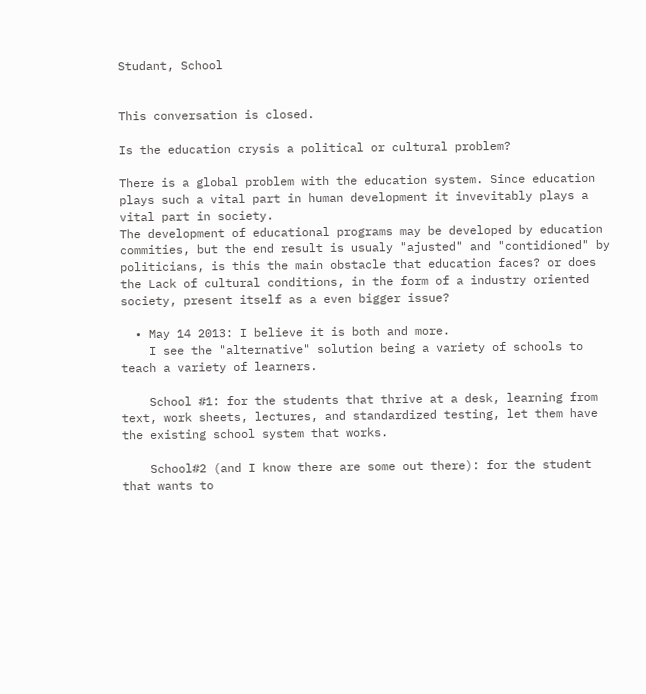Studant, School


This conversation is closed.

Is the education crysis a political or cultural problem?

There is a global problem with the education system. Since education plays such a vital part in human development it invevitably plays a vital part in society.
The development of educational programs may be developed by education commities, but the end result is usualy "ajusted" and "contidioned" by politicians, is this the main obstacle that education faces? or does the Lack of cultural conditions, in the form of a industry oriented society, present itself as a even bigger issue?

  • May 14 2013: I believe it is both and more.
    I see the "alternative" solution being a variety of schools to teach a variety of learners.

    School #1: for the students that thrive at a desk, learning from text, work sheets, lectures, and standardized testing, let them have the existing school system that works.

    School#2 (and I know there are some out there): for the student that wants to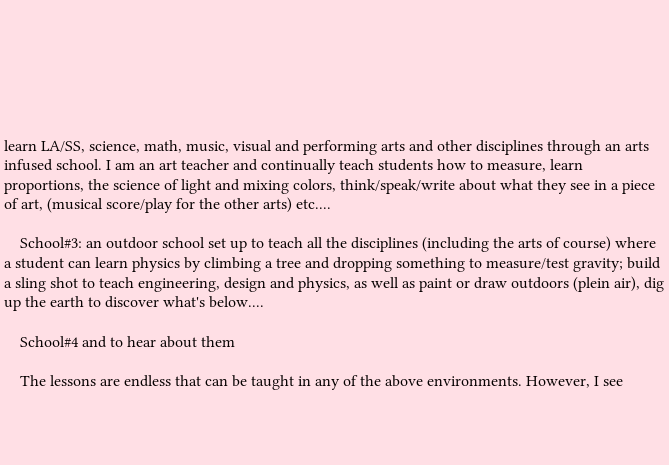learn LA/SS, science, math, music, visual and performing arts and other disciplines through an arts infused school. I am an art teacher and continually teach students how to measure, learn proportions, the science of light and mixing colors, think/speak/write about what they see in a piece of art, (musical score/play for the other arts) etc....

    School#3: an outdoor school set up to teach all the disciplines (including the arts of course) where a student can learn physics by climbing a tree and dropping something to measure/test gravity; build a sling shot to teach engineering, design and physics, as well as paint or draw outdoors (plein air), dig up the earth to discover what's below....

    School#4 and to hear about them

    The lessons are endless that can be taught in any of the above environments. However, I see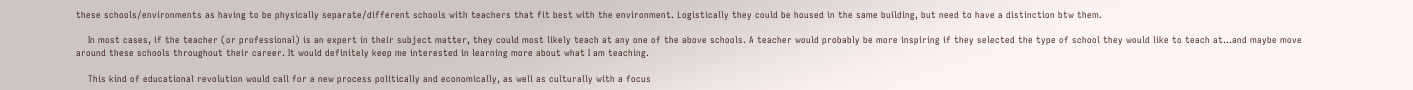these schools/environments as having to be physically separate/different schools with teachers that fit best with the environment. Logistically they could be housed in the same building, but need to have a distinction btw them.

    In most cases, if the teacher (or professional) is an expert in their subject matter, they could most likely teach at any one of the above schools. A teacher would probably be more inspiring if they selected the type of school they would like to teach at...and maybe move around these schools throughout their career. It would definitely keep me interested in learning more about what I am teaching.

    This kind of educational revolution would call for a new process politically and economically, as well as culturally with a focus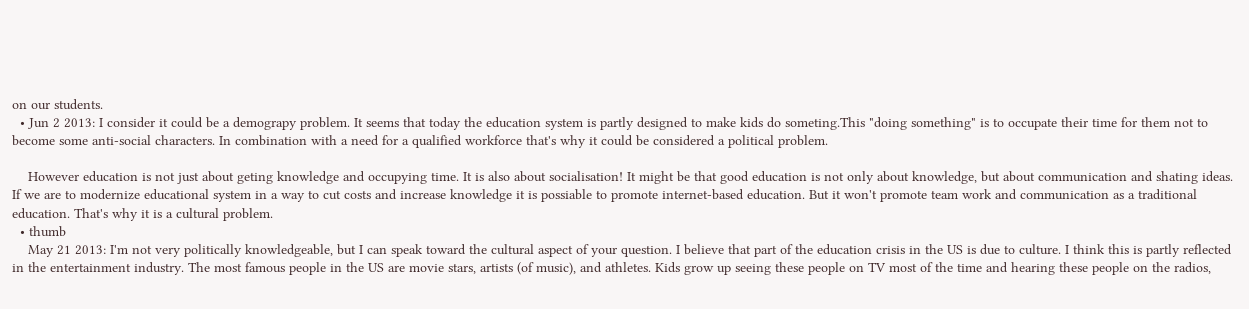on our students.
  • Jun 2 2013: I consider it could be a demograpy problem. It seems that today the education system is partly designed to make kids do someting.This "doing something" is to occupate their time for them not to become some anti-social characters. In combination with a need for a qualified workforce that's why it could be considered a political problem.

    However education is not just about geting knowledge and occupying time. It is also about socialisation! It might be that good education is not only about knowledge, but about communication and shating ideas. If we are to modernize educational system in a way to cut costs and increase knowledge it is possiable to promote internet-based education. But it won't promote team work and communication as a traditional education. That's why it is a cultural problem.
  • thumb
    May 21 2013: I'm not very politically knowledgeable, but I can speak toward the cultural aspect of your question. I believe that part of the education crisis in the US is due to culture. I think this is partly reflected in the entertainment industry. The most famous people in the US are movie stars, artists (of music), and athletes. Kids grow up seeing these people on TV most of the time and hearing these people on the radios,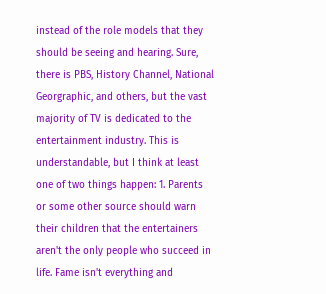instead of the role models that they should be seeing and hearing. Sure, there is PBS, History Channel, National Georgraphic, and others, but the vast majority of TV is dedicated to the entertainment industry. This is understandable, but I think at least one of two things happen: 1. Parents or some other source should warn their children that the entertainers aren't the only people who succeed in life. Fame isn't everything and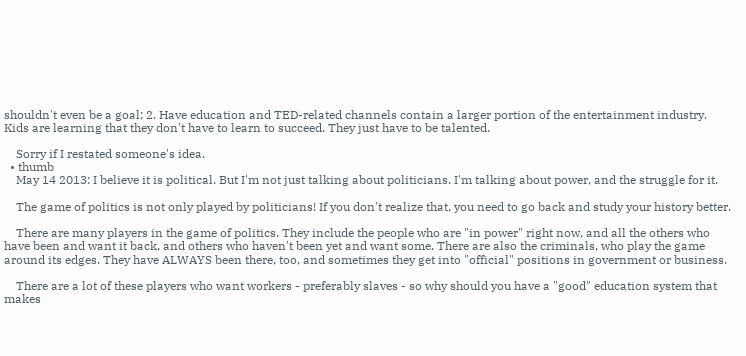shouldn't even be a goal; 2. Have education and TED-related channels contain a larger portion of the entertainment industry. Kids are learning that they don't have to learn to succeed. They just have to be talented.

    Sorry if I restated someone's idea.
  • thumb
    May 14 2013: I believe it is political. But I'm not just talking about politicians. I'm talking about power, and the struggle for it.

    The game of politics is not only played by politicians! If you don't realize that, you need to go back and study your history better.

    There are many players in the game of politics. They include the people who are "in power" right now, and all the others who have been and want it back, and others who haven't been yet and want some. There are also the criminals, who play the game around its edges. They have ALWAYS been there, too, and sometimes they get into "official" positions in government or business.

    There are a lot of these players who want workers - preferably slaves - so why should you have a "good" education system that makes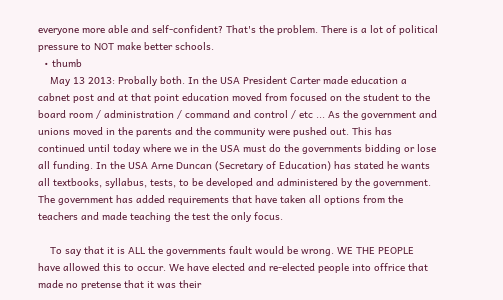everyone more able and self-confident? That's the problem. There is a lot of political pressure to NOT make better schools.
  • thumb
    May 13 2013: Probally both. In the USA President Carter made education a cabnet post and at that point education moved from focused on the student to the board room / administration / command and control / etc ... As the government and unions moved in the parents and the community were pushed out. This has continued until today where we in the USA must do the governments bidding or lose all funding. In the USA Arne Duncan (Secretary of Education) has stated he wants all textbooks, syllabus, tests, to be developed and administered by the government. The government has added requirements that have taken all options from the teachers and made teaching the test the only focus.

    To say that it is ALL the governments fault would be wrong. WE THE PEOPLE have allowed this to occur. We have elected and re-elected people into offrice that made no pretense that it was their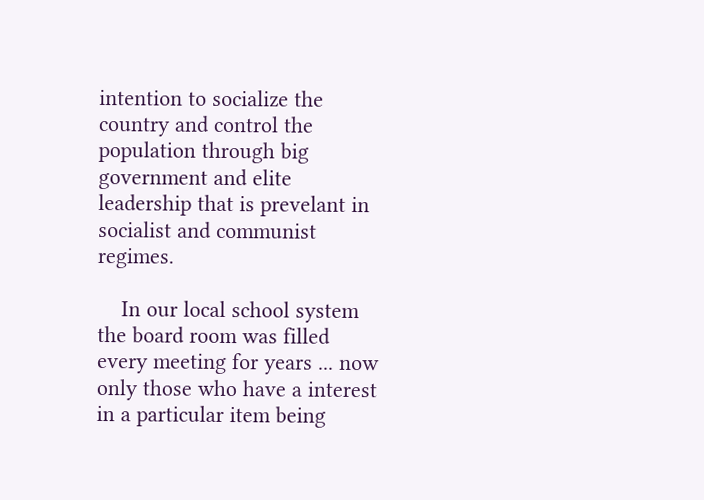intention to socialize the country and control the population through big government and elite leadership that is prevelant in socialist and communist regimes.

    In our local school system the board room was filled every meeting for years ... now only those who have a interest in a particular item being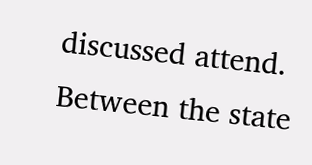discussed attend. Between the state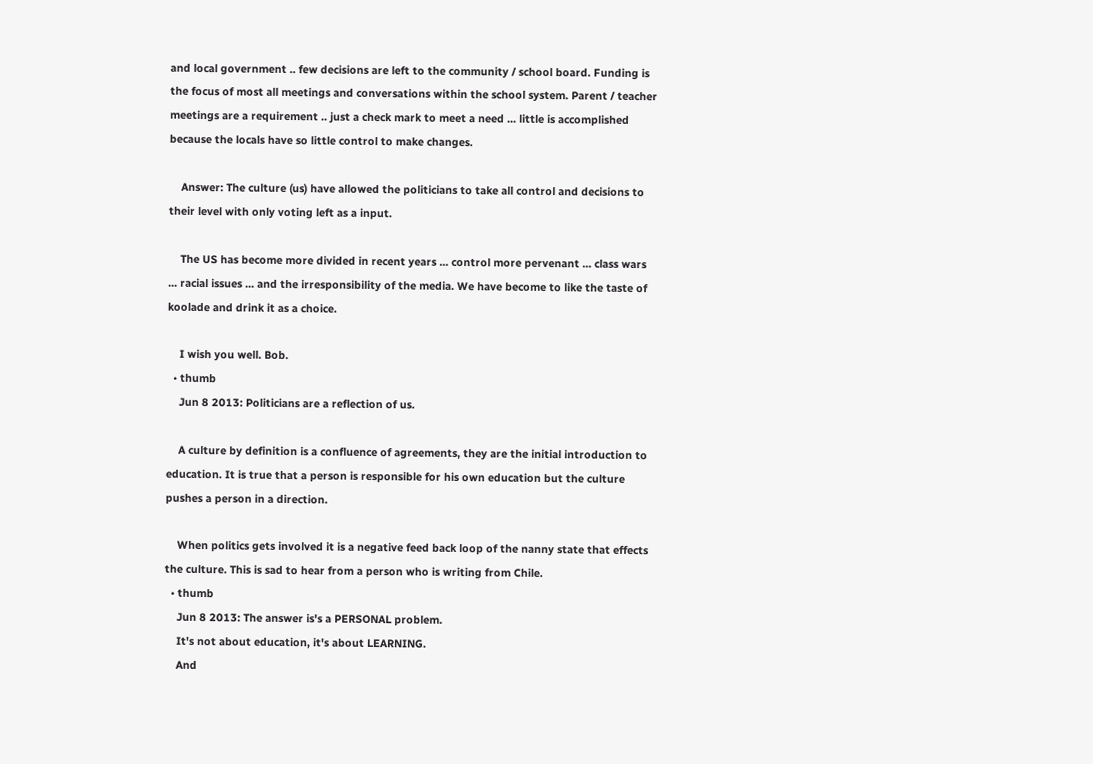and local government .. few decisions are left to the community / school board. Funding is the focus of most all meetings and conversations within the school system. Parent / teacher meetings are a requirement .. just a check mark to meet a need ... little is accomplished because the locals have so little control to make changes.

    Answer: The culture (us) have allowed the politicians to take all control and decisions to their level with only voting left as a input.

    The US has become more divided in recent years ... control more pervenant ... class wars ... racial issues ... and the irresponsibility of the media. We have become to like the taste of koolade and drink it as a choice.

    I wish you well. Bob.
  • thumb
    Jun 8 2013: Politicians are a reflection of us.

    A culture by definition is a confluence of agreements, they are the initial introduction to education. It is true that a person is responsible for his own education but the culture pushes a person in a direction.

    When politics gets involved it is a negative feed back loop of the nanny state that effects the culture. This is sad to hear from a person who is writing from Chile.
  • thumb
    Jun 8 2013: The answer is's a PERSONAL problem.
    It's not about education, it's about LEARNING.
    And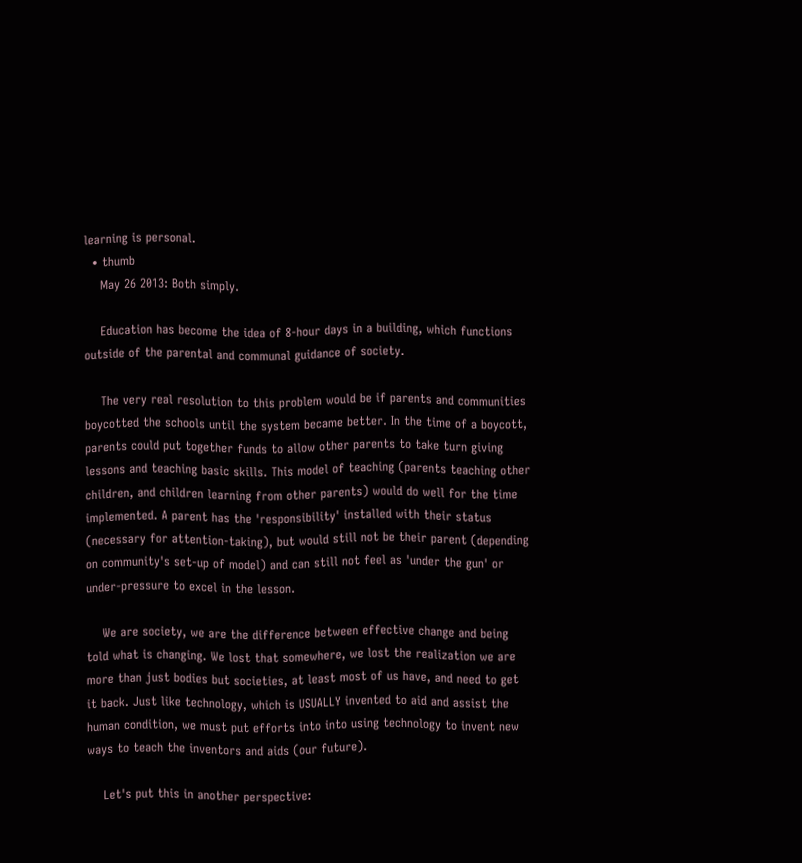learning is personal.
  • thumb
    May 26 2013: Both simply.

    Education has become the idea of 8-hour days in a building, which functions outside of the parental and communal guidance of society.

    The very real resolution to this problem would be if parents and communities boycotted the schools until the system became better. In the time of a boycott, parents could put together funds to allow other parents to take turn giving lessons and teaching basic skills. This model of teaching (parents teaching other children, and children learning from other parents) would do well for the time implemented. A parent has the 'responsibility' installed with their status (necessary for attention-taking), but would still not be their parent (depending on community's set-up of model) and can still not feel as 'under the gun' or under-pressure to excel in the lesson.

    We are society, we are the difference between effective change and being told what is changing. We lost that somewhere, we lost the realization we are more than just bodies but societies, at least most of us have, and need to get it back. Just like technology, which is USUALLY invented to aid and assist the human condition, we must put efforts into into using technology to invent new ways to teach the inventors and aids (our future).

    Let's put this in another perspective: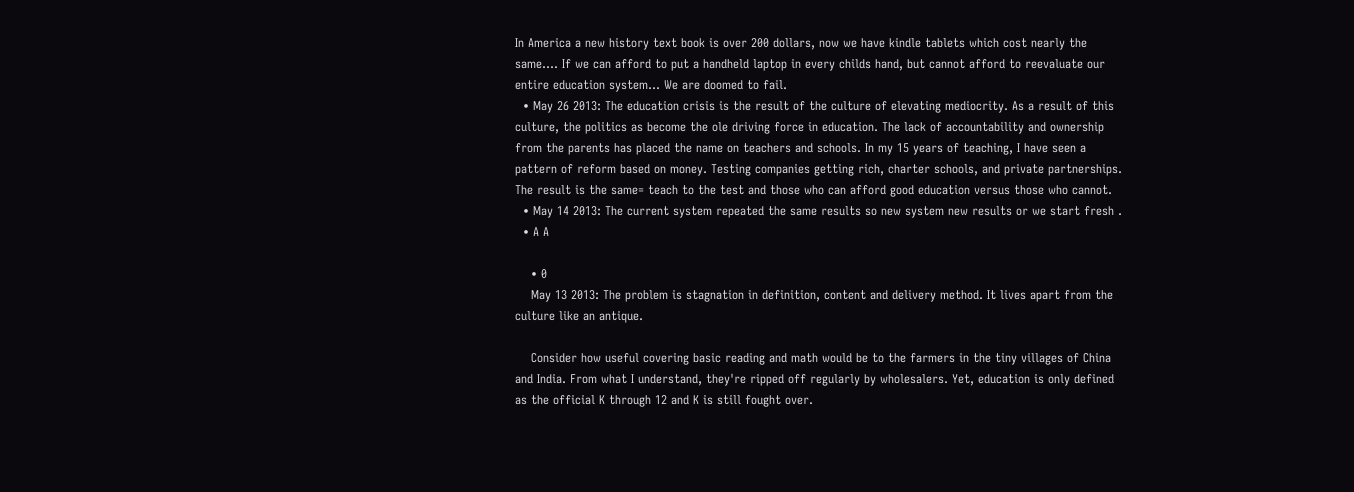In America a new history text book is over 200 dollars, now we have kindle tablets which cost nearly the same.... If we can afford to put a handheld laptop in every childs hand, but cannot afford to reevaluate our entire education system... We are doomed to fail.
  • May 26 2013: The education crisis is the result of the culture of elevating mediocrity. As a result of this culture, the politics as become the ole driving force in education. The lack of accountability and ownership from the parents has placed the name on teachers and schools. In my 15 years of teaching, I have seen a pattern of reform based on money. Testing companies getting rich, charter schools, and private partnerships. The result is the same= teach to the test and those who can afford good education versus those who cannot.
  • May 14 2013: The current system repeated the same results so new system new results or we start fresh .
  • A A

    • 0
    May 13 2013: The problem is stagnation in definition, content and delivery method. It lives apart from the culture like an antique.

    Consider how useful covering basic reading and math would be to the farmers in the tiny villages of China and India. From what I understand, they're ripped off regularly by wholesalers. Yet, education is only defined as the official K through 12 and K is still fought over.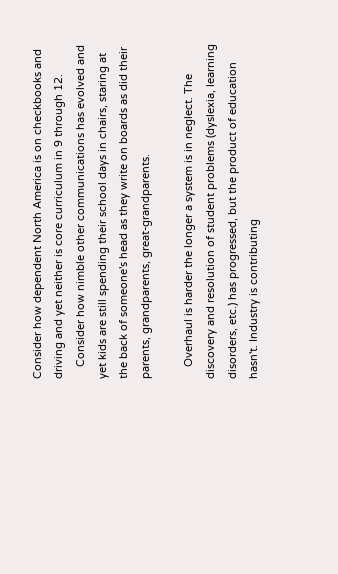Consider how dependent North America is on checkbooks and driving and yet neither is core curriculum in 9 through 12.
    Consider how nimble other communications has evolved and yet kids are still spending their school days in chairs, staring at the back of someone's head as they write on boards as did their parents, grandparents, great-grandparents.

    Overhaul is harder the longer a system is in neglect. The discovery and resolution of student problems (dyslexia, learning disorders, etc.) has progressed, but the product of education hasn't. Industry is contributing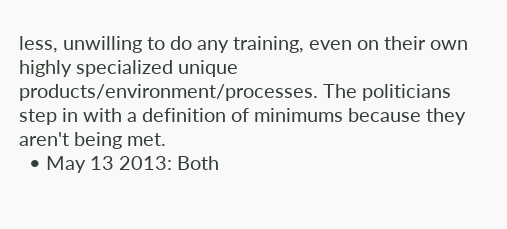less, unwilling to do any training, even on their own highly specialized unique products/environment/processes. The politicians step in with a definition of minimums because they aren't being met.
  • May 13 2013: Both